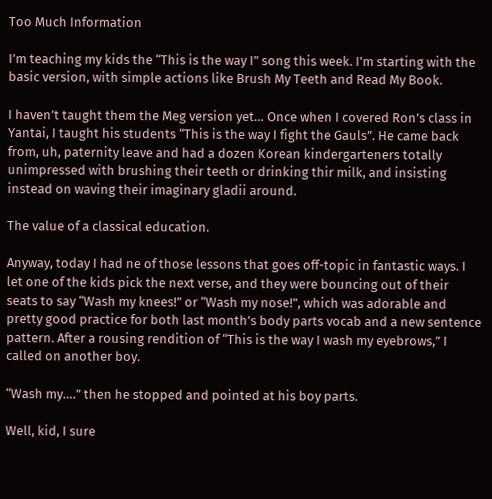Too Much Information

I’m teaching my kids the “This is the way I” song this week. I’m starting with the basic version, with simple actions like Brush My Teeth and Read My Book.

I haven’t taught them the Meg version yet… Once when I covered Ron’s class in Yantai, I taught his students “This is the way I fight the Gauls”. He came back from, uh, paternity leave and had a dozen Korean kindergarteners totally unimpressed with brushing their teeth or drinking thir milk, and insisting instead on waving their imaginary gladii around.

The value of a classical education.

Anyway, today I had ne of those lessons that goes off-topic in fantastic ways. I let one of the kids pick the next verse, and they were bouncing out of their seats to say “Wash my knees!” or “Wash my nose!”, which was adorable and pretty good practice for both last month’s body parts vocab and a new sentence pattern. After a rousing rendition of “This is the way I wash my eyebrows,” I called on another boy.

“Wash my….” then he stopped and pointed at his boy parts.

Well, kid, I sure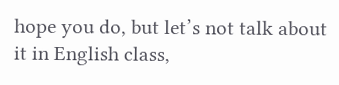hope you do, but let’s not talk about it in English class,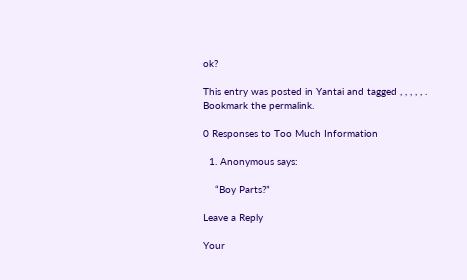ok?

This entry was posted in Yantai and tagged , , , , , . Bookmark the permalink.

0 Responses to Too Much Information

  1. Anonymous says:

    “Boy Parts?”

Leave a Reply

Your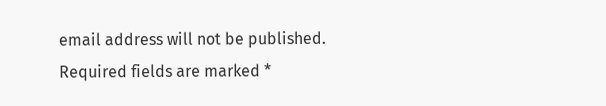email address will not be published. Required fields are marked *